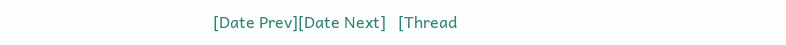[Date Prev][Date Next]   [Thread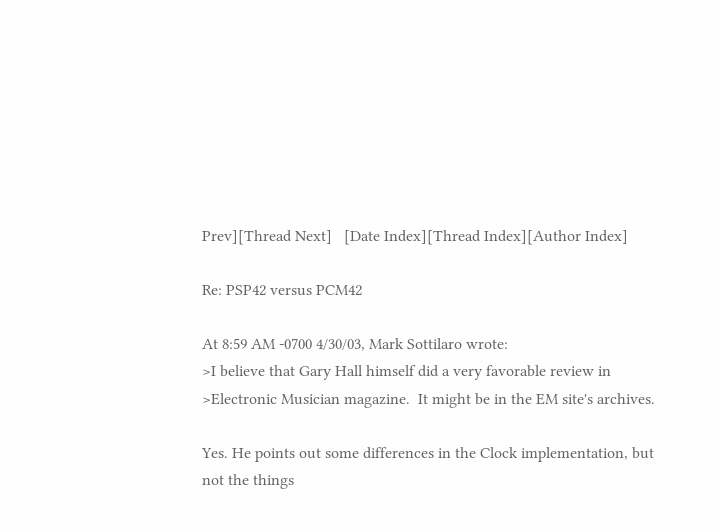Prev][Thread Next]   [Date Index][Thread Index][Author Index]

Re: PSP42 versus PCM42

At 8:59 AM -0700 4/30/03, Mark Sottilaro wrote:
>I believe that Gary Hall himself did a very favorable review in
>Electronic Musician magazine.  It might be in the EM site's archives.

Yes. He points out some differences in the Clock implementation, but
not the things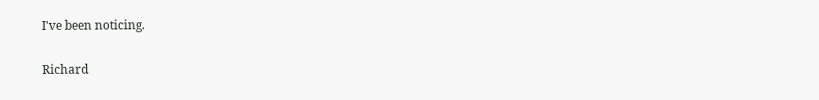I've been noticing.

Richard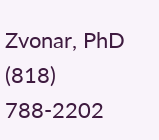Zvonar, PhD
(818) 788-2202